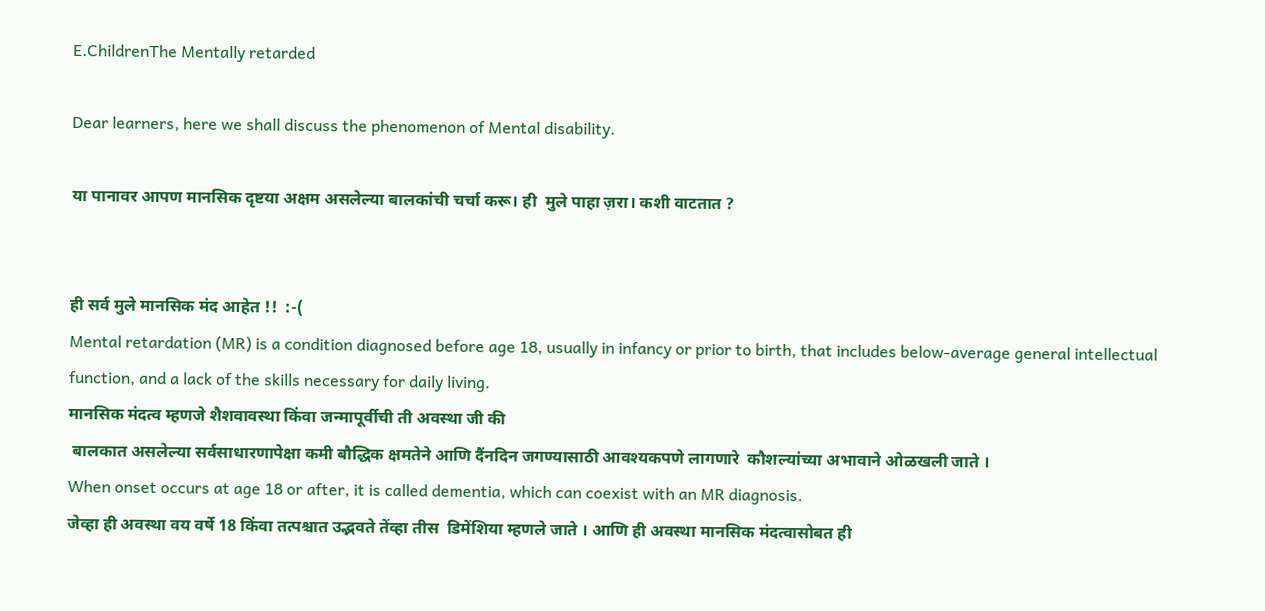E.ChildrenThe Mentally retarded

Dear learners, here we shall discuss the phenomenon of Mental disability.

या पानावर आपण मानसिक दृष्टया अक्षम असलेल्या बालकांची चर्चा करू। ही  मुले पाहा ज़रा। कशी वाटतात ?


ही सर्व मुले मानसिक मंद आहेत !!  :-(
Mental retardation (MR) is a condition diagnosed before age 18, usually in infancy or prior to birth, that includes below-average general intellectual function, and a lack of the skills necessary for daily living.
मानसिक मंदत्व म्हणजे शैशवावस्था किंवा जन्मापूर्वीची ती अवस्था जी की
 बालकात असलेल्या सर्वसाधारणापेक्षा कमी बौद्धिक क्षमतेने आणि दैंनदिन जगण्यासाठी आवश्यकपणे लागणारे  कौशल्यांच्या अभावाने ओळखली जाते ।
When onset occurs at age 18 or after, it is called dementia, which can coexist with an MR diagnosis.
जेव्हा ही अवस्था वय वर्षे 18 किंवा तत्पश्चात उद्भवते तेंव्हा तीस  डिमेंशिया म्हणले जाते । आणि ही अवस्था मानसिक मंदत्वासोबत ही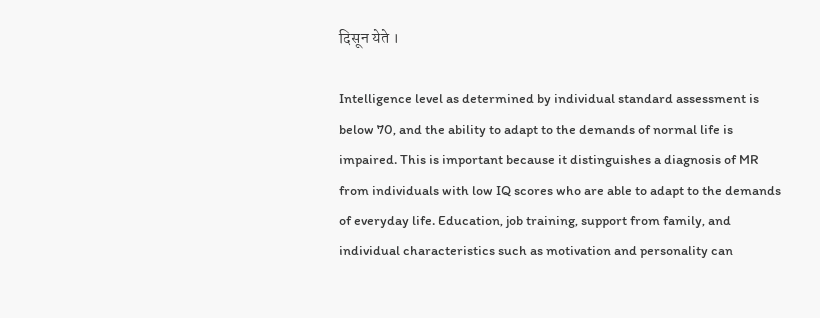दिसून येते ।

Intelligence level as determined by individual standard assessment is below 70, and the ability to adapt to the demands of normal life is impaired. This is important because it distinguishes a diagnosis of MR from individuals with low IQ scores who are able to adapt to the demands of everyday life. Education, job training, support from family, and individual characteristics such as motivation and personality can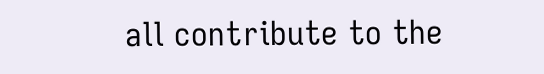all contribute to the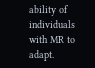ability of individuals with MR to adapt.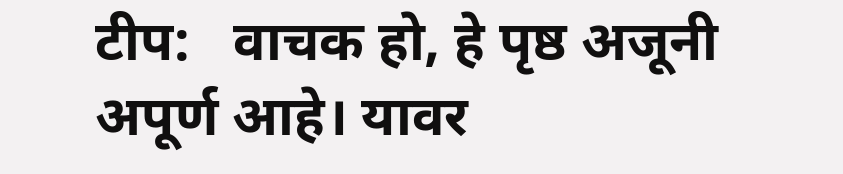टीप:   वाचक हो, हे पृष्ठ अजूनी अपूर्ण आहे। यावर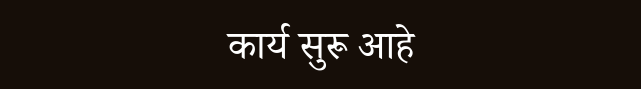कार्य सुरू आहे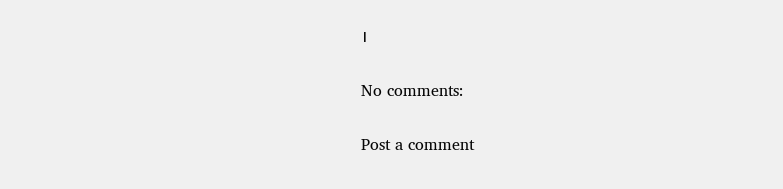।

No comments:

Post a comment